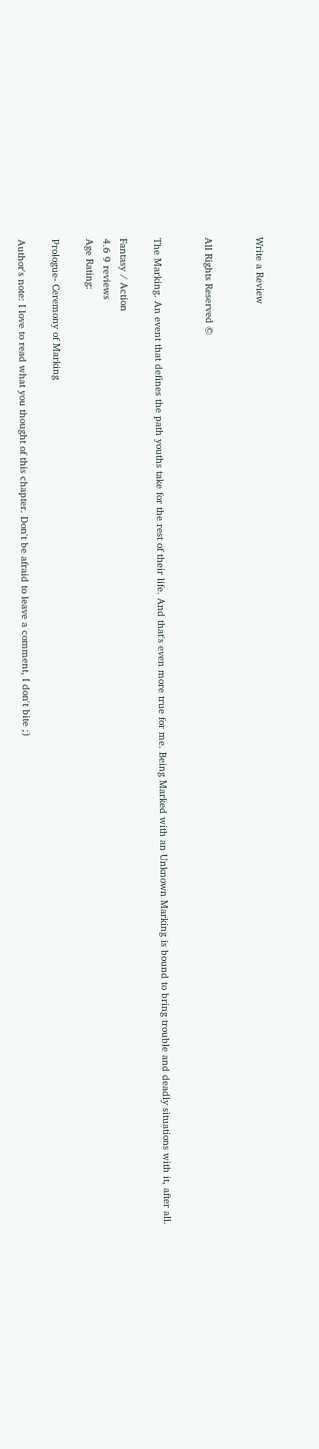Write a Review


All Rights Reserved ©


The Marking. An event that defines the path youths take for the rest of their life. And that's even more true for me. Being Marked with an Unknown Marking is bound to bring trouble and deadly situations with it, after all.

Fantasy / Action
4.6 9 reviews
Age Rating:

Prologue- Ceremony of Marking

Author's note: I love to read what you thought of this chapter. Don't be afraid to leave a comment, I don't bite ;)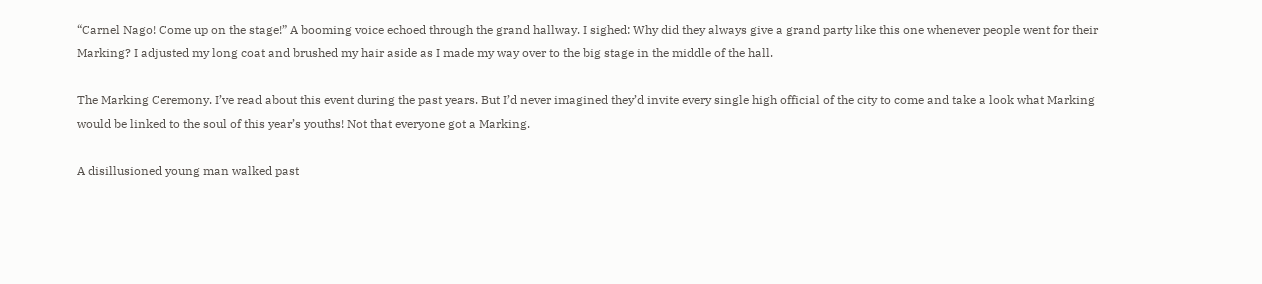“Carnel Nago! Come up on the stage!” A booming voice echoed through the grand hallway. I sighed: Why did they always give a grand party like this one whenever people went for their Marking? I adjusted my long coat and brushed my hair aside as I made my way over to the big stage in the middle of the hall.

The Marking Ceremony. I’ve read about this event during the past years. But I’d never imagined they’d invite every single high official of the city to come and take a look what Marking would be linked to the soul of this year’s youths! Not that everyone got a Marking.

A disillusioned young man walked past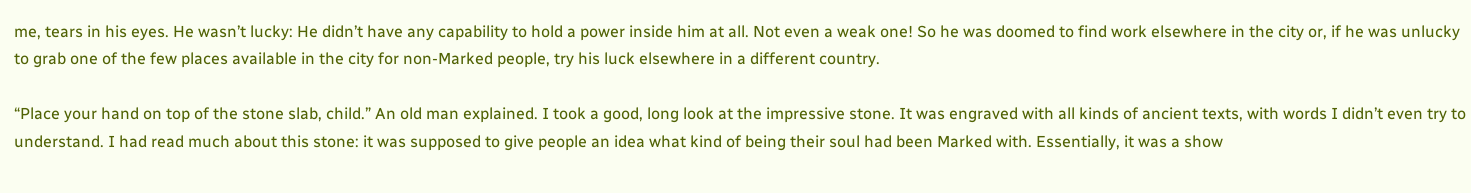me, tears in his eyes. He wasn’t lucky: He didn’t have any capability to hold a power inside him at all. Not even a weak one! So he was doomed to find work elsewhere in the city or, if he was unlucky to grab one of the few places available in the city for non-Marked people, try his luck elsewhere in a different country.

“Place your hand on top of the stone slab, child.” An old man explained. I took a good, long look at the impressive stone. It was engraved with all kinds of ancient texts, with words I didn’t even try to understand. I had read much about this stone: it was supposed to give people an idea what kind of being their soul had been Marked with. Essentially, it was a show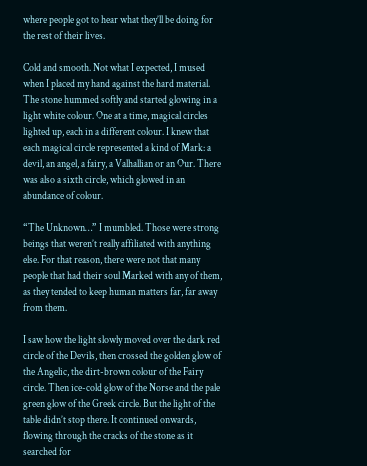where people got to hear what they’ll be doing for the rest of their lives.

Cold and smooth. Not what I expected, I mused when I placed my hand against the hard material. The stone hummed softly and started glowing in a light white colour. One at a time, magical circles lighted up, each in a different colour. I knew that each magical circle represented a kind of Mark: a devil, an angel, a fairy, a Valhallian or an Our. There was also a sixth circle, which glowed in an abundance of colour.

“The Unknown…” I mumbled. Those were strong beings that weren’t really affiliated with anything else. For that reason, there were not that many people that had their soul Marked with any of them, as they tended to keep human matters far, far away from them.

I saw how the light slowly moved over the dark red circle of the Devils, then crossed the golden glow of the Angelic, the dirt-brown colour of the Fairy circle. Then ice-cold glow of the Norse and the pale green glow of the Greek circle. But the light of the table didn’t stop there. It continued onwards, flowing through the cracks of the stone as it searched for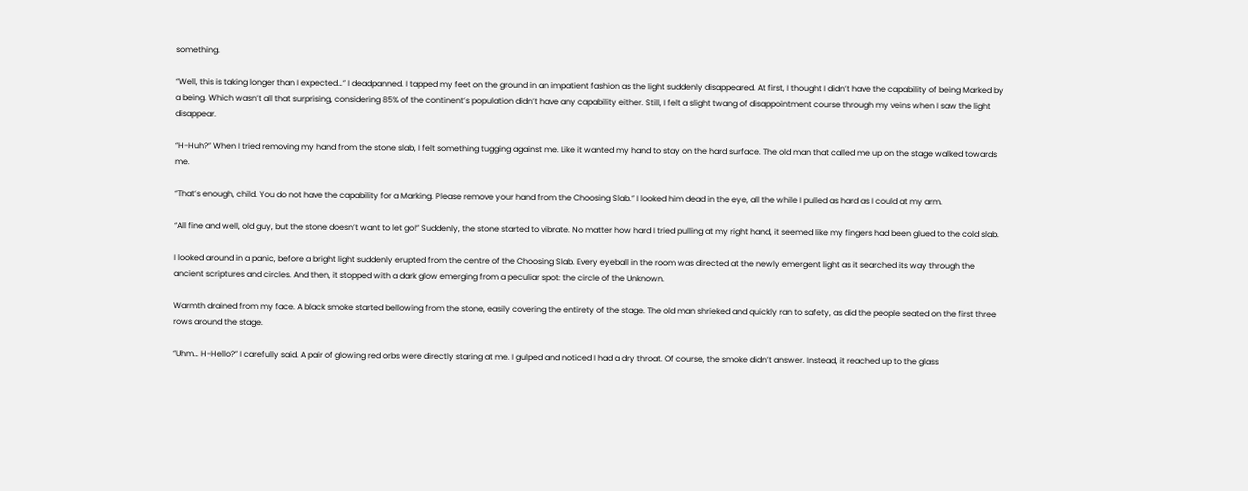something.

“Well, this is taking longer than I expected…” I deadpanned. I tapped my feet on the ground in an impatient fashion as the light suddenly disappeared. At first, I thought I didn’t have the capability of being Marked by a being. Which wasn’t all that surprising, considering 85% of the continent’s population didn’t have any capability either. Still, I felt a slight twang of disappointment course through my veins when I saw the light disappear.

“H-Huh?” When I tried removing my hand from the stone slab, I felt something tugging against me. Like it wanted my hand to stay on the hard surface. The old man that called me up on the stage walked towards me.

“That’s enough, child. You do not have the capability for a Marking. Please remove your hand from the Choosing Slab.” I looked him dead in the eye, all the while I pulled as hard as I could at my arm.

“All fine and well, old guy, but the stone doesn’t want to let go!” Suddenly, the stone started to vibrate. No matter how hard I tried pulling at my right hand, it seemed like my fingers had been glued to the cold slab.

I looked around in a panic, before a bright light suddenly erupted from the centre of the Choosing Slab. Every eyeball in the room was directed at the newly emergent light as it searched its way through the ancient scriptures and circles. And then, it stopped with a dark glow emerging from a peculiar spot: the circle of the Unknown.

Warmth drained from my face. A black smoke started bellowing from the stone, easily covering the entirety of the stage. The old man shrieked and quickly ran to safety, as did the people seated on the first three rows around the stage.

“Uhm… H-Hello?” I carefully said. A pair of glowing red orbs were directly staring at me. I gulped and noticed I had a dry throat. Of course, the smoke didn’t answer. Instead, it reached up to the glass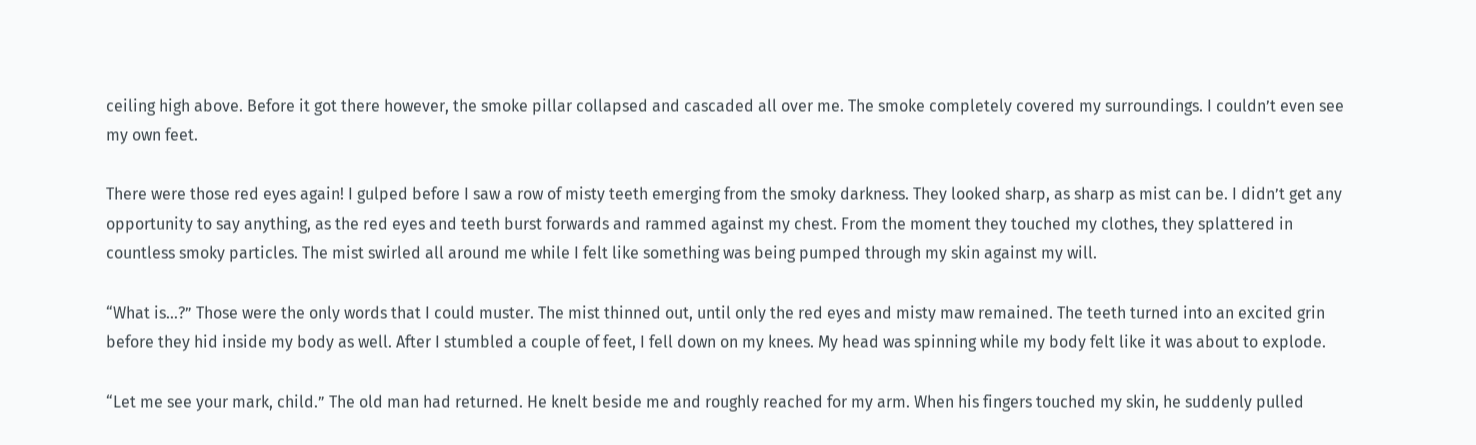ceiling high above. Before it got there however, the smoke pillar collapsed and cascaded all over me. The smoke completely covered my surroundings. I couldn’t even see my own feet.

There were those red eyes again! I gulped before I saw a row of misty teeth emerging from the smoky darkness. They looked sharp, as sharp as mist can be. I didn’t get any opportunity to say anything, as the red eyes and teeth burst forwards and rammed against my chest. From the moment they touched my clothes, they splattered in countless smoky particles. The mist swirled all around me while I felt like something was being pumped through my skin against my will.

“What is…?” Those were the only words that I could muster. The mist thinned out, until only the red eyes and misty maw remained. The teeth turned into an excited grin before they hid inside my body as well. After I stumbled a couple of feet, I fell down on my knees. My head was spinning while my body felt like it was about to explode.

“Let me see your mark, child.” The old man had returned. He knelt beside me and roughly reached for my arm. When his fingers touched my skin, he suddenly pulled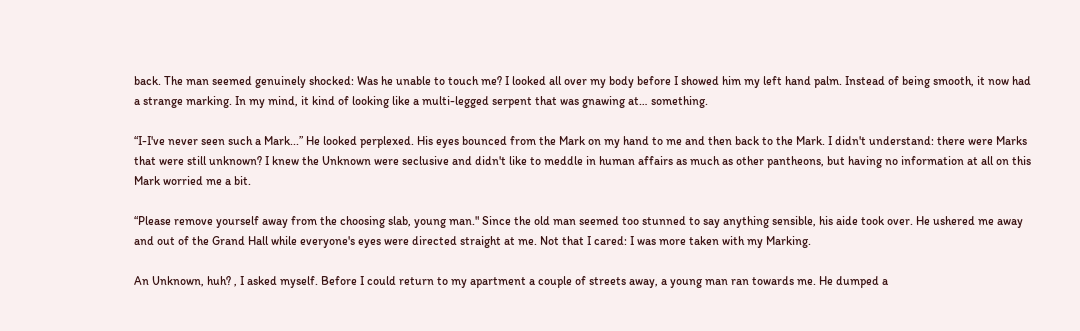back. The man seemed genuinely shocked: Was he unable to touch me? I looked all over my body before I showed him my left hand palm. Instead of being smooth, it now had a strange marking. In my mind, it kind of looking like a multi-legged serpent that was gnawing at… something.

“I-I've never seen such a Mark...” He looked perplexed. His eyes bounced from the Mark on my hand to me and then back to the Mark. I didn't understand: there were Marks that were still unknown? I knew the Unknown were seclusive and didn't like to meddle in human affairs as much as other pantheons, but having no information at all on this Mark worried me a bit.

“Please remove yourself away from the choosing slab, young man." Since the old man seemed too stunned to say anything sensible, his aide took over. He ushered me away and out of the Grand Hall while everyone's eyes were directed straight at me. Not that I cared: I was more taken with my Marking.

An Unknown, huh? , I asked myself. Before I could return to my apartment a couple of streets away, a young man ran towards me. He dumped a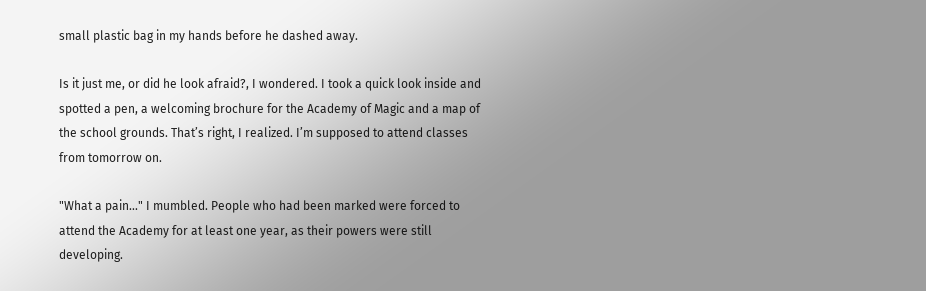small plastic bag in my hands before he dashed away.

Is it just me, or did he look afraid?, I wondered. I took a quick look inside and spotted a pen, a welcoming brochure for the Academy of Magic and a map of the school grounds. That’s right, I realized. I’m supposed to attend classes from tomorrow on.

"What a pain..." I mumbled. People who had been marked were forced to attend the Academy for at least one year, as their powers were still developing.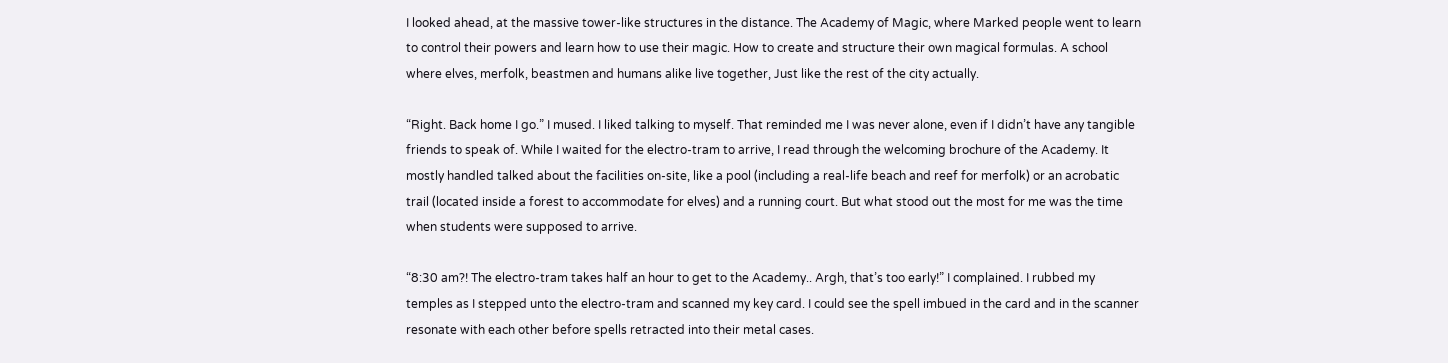I looked ahead, at the massive tower-like structures in the distance. The Academy of Magic, where Marked people went to learn to control their powers and learn how to use their magic. How to create and structure their own magical formulas. A school where elves, merfolk, beastmen and humans alike live together, Just like the rest of the city actually.

“Right. Back home I go.” I mused. I liked talking to myself. That reminded me I was never alone, even if I didn’t have any tangible friends to speak of. While I waited for the electro-tram to arrive, I read through the welcoming brochure of the Academy. It mostly handled talked about the facilities on-site, like a pool (including a real-life beach and reef for merfolk) or an acrobatic trail (located inside a forest to accommodate for elves) and a running court. But what stood out the most for me was the time when students were supposed to arrive.

“8:30 am?! The electro-tram takes half an hour to get to the Academy.. Argh, that’s too early!” I complained. I rubbed my temples as I stepped unto the electro-tram and scanned my key card. I could see the spell imbued in the card and in the scanner resonate with each other before spells retracted into their metal cases.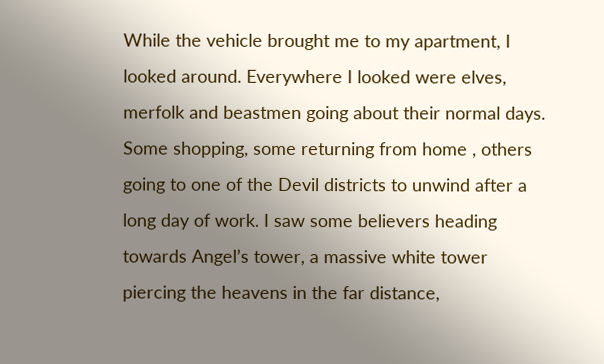While the vehicle brought me to my apartment, I looked around. Everywhere I looked were elves, merfolk and beastmen going about their normal days. Some shopping, some returning from home , others going to one of the Devil districts to unwind after a long day of work. I saw some believers heading towards Angel’s tower, a massive white tower piercing the heavens in the far distance,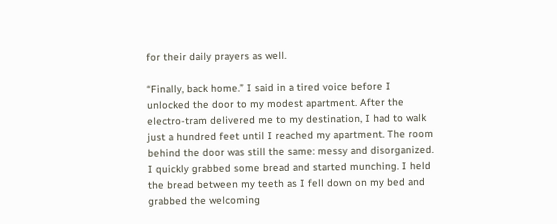for their daily prayers as well.

“Finally, back home.” I said in a tired voice before I unlocked the door to my modest apartment. After the electro-tram delivered me to my destination, I had to walk just a hundred feet until I reached my apartment. The room behind the door was still the same: messy and disorganized. I quickly grabbed some bread and started munching. I held the bread between my teeth as I fell down on my bed and grabbed the welcoming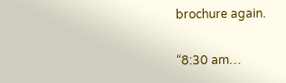brochure again.

“8:30 am…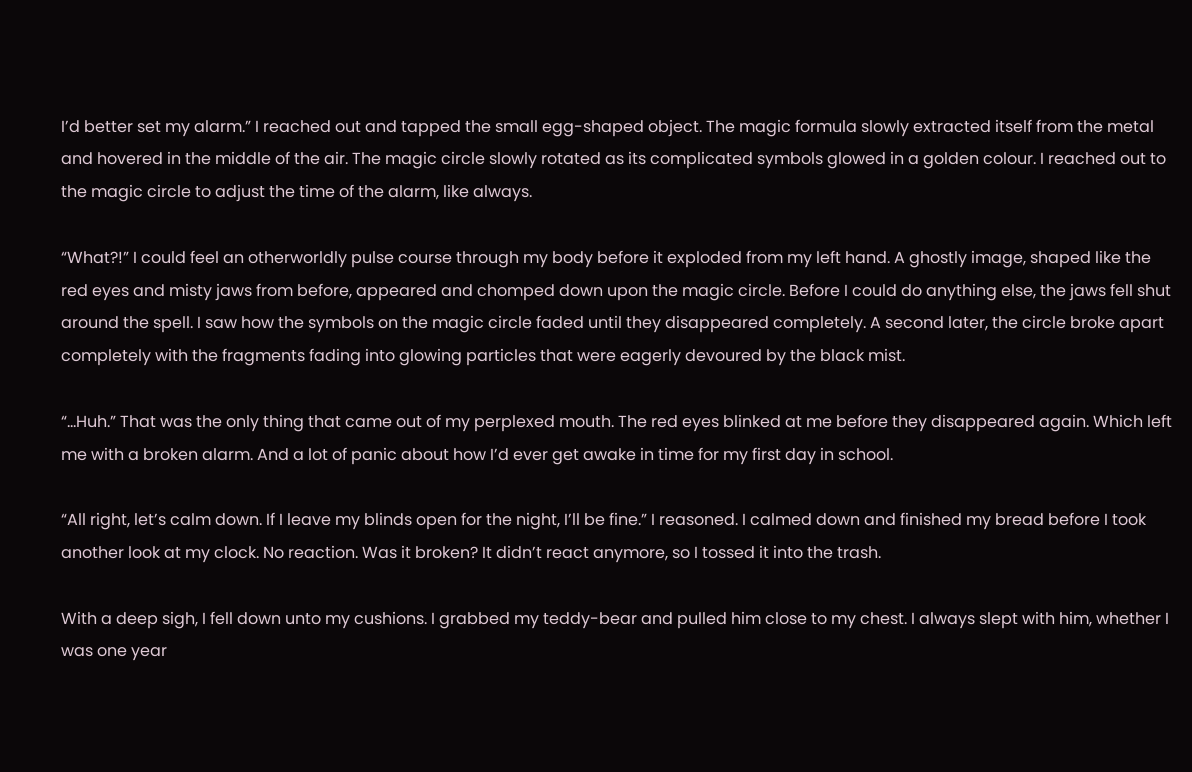I’d better set my alarm.” I reached out and tapped the small egg-shaped object. The magic formula slowly extracted itself from the metal and hovered in the middle of the air. The magic circle slowly rotated as its complicated symbols glowed in a golden colour. I reached out to the magic circle to adjust the time of the alarm, like always.

“What?!” I could feel an otherworldly pulse course through my body before it exploded from my left hand. A ghostly image, shaped like the red eyes and misty jaws from before, appeared and chomped down upon the magic circle. Before I could do anything else, the jaws fell shut around the spell. I saw how the symbols on the magic circle faded until they disappeared completely. A second later, the circle broke apart completely with the fragments fading into glowing particles that were eagerly devoured by the black mist.

“…Huh.” That was the only thing that came out of my perplexed mouth. The red eyes blinked at me before they disappeared again. Which left me with a broken alarm. And a lot of panic about how I’d ever get awake in time for my first day in school.

“All right, let’s calm down. If I leave my blinds open for the night, I’ll be fine.” I reasoned. I calmed down and finished my bread before I took another look at my clock. No reaction. Was it broken? It didn’t react anymore, so I tossed it into the trash.

With a deep sigh, I fell down unto my cushions. I grabbed my teddy-bear and pulled him close to my chest. I always slept with him, whether I was one year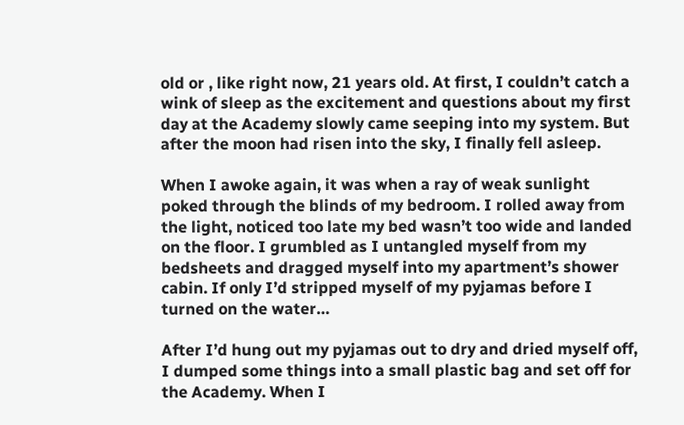old or , like right now, 21 years old. At first, I couldn’t catch a wink of sleep as the excitement and questions about my first day at the Academy slowly came seeping into my system. But after the moon had risen into the sky, I finally fell asleep.

When I awoke again, it was when a ray of weak sunlight poked through the blinds of my bedroom. I rolled away from the light, noticed too late my bed wasn’t too wide and landed on the floor. I grumbled as I untangled myself from my bedsheets and dragged myself into my apartment’s shower cabin. If only I’d stripped myself of my pyjamas before I turned on the water…

After I’d hung out my pyjamas out to dry and dried myself off, I dumped some things into a small plastic bag and set off for the Academy. When I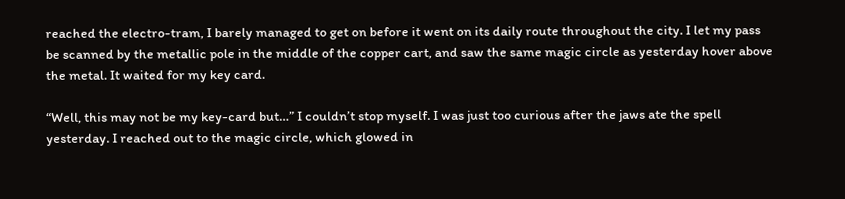reached the electro-tram, I barely managed to get on before it went on its daily route throughout the city. I let my pass be scanned by the metallic pole in the middle of the copper cart, and saw the same magic circle as yesterday hover above the metal. It waited for my key card.

“Well, this may not be my key-card but…” I couldn’t stop myself. I was just too curious after the jaws ate the spell yesterday. I reached out to the magic circle, which glowed in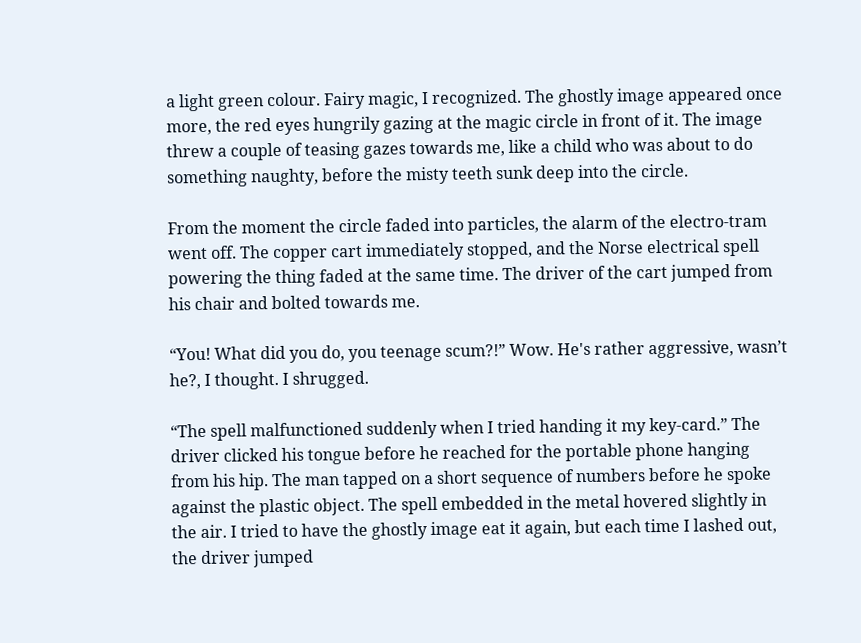a light green colour. Fairy magic, I recognized. The ghostly image appeared once more, the red eyes hungrily gazing at the magic circle in front of it. The image threw a couple of teasing gazes towards me, like a child who was about to do something naughty, before the misty teeth sunk deep into the circle.

From the moment the circle faded into particles, the alarm of the electro-tram went off. The copper cart immediately stopped, and the Norse electrical spell powering the thing faded at the same time. The driver of the cart jumped from his chair and bolted towards me.

“You! What did you do, you teenage scum?!” Wow. He's rather aggressive, wasn’t he?, I thought. I shrugged.

“The spell malfunctioned suddenly when I tried handing it my key-card.” The driver clicked his tongue before he reached for the portable phone hanging from his hip. The man tapped on a short sequence of numbers before he spoke against the plastic object. The spell embedded in the metal hovered slightly in the air. I tried to have the ghostly image eat it again, but each time I lashed out, the driver jumped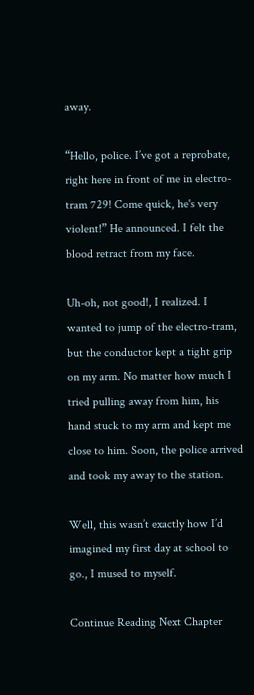away.

“Hello, police. I’ve got a reprobate, right here in front of me in electro-tram 729! Come quick, he's very violent!” He announced. I felt the blood retract from my face.

Uh-oh, not good!, I realized. I wanted to jump of the electro-tram, but the conductor kept a tight grip on my arm. No matter how much I tried pulling away from him, his hand stuck to my arm and kept me close to him. Soon, the police arrived and took my away to the station.

Well, this wasn’t exactly how I’d imagined my first day at school to go., I mused to myself.

Continue Reading Next Chapter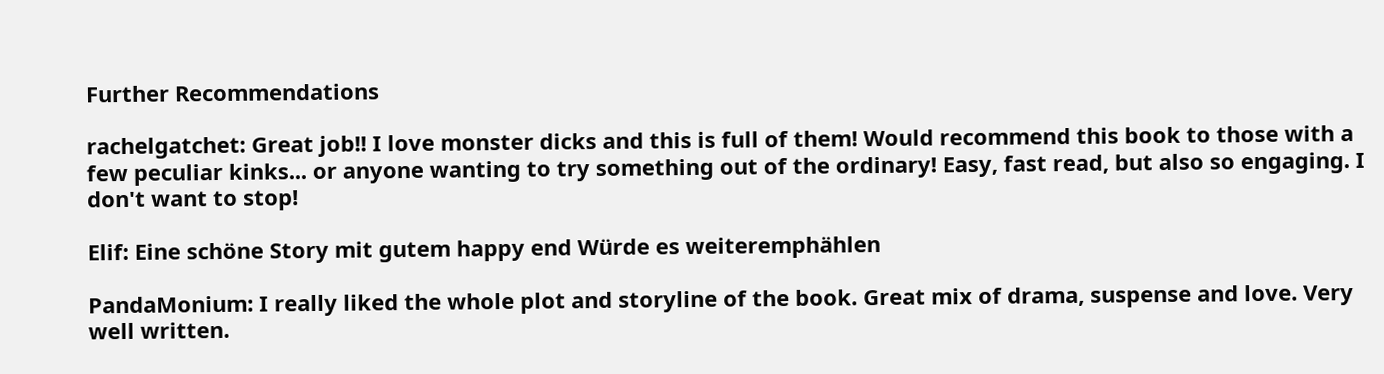Further Recommendations

rachelgatchet: Great job!! I love monster dicks and this is full of them! Would recommend this book to those with a few peculiar kinks... or anyone wanting to try something out of the ordinary! Easy, fast read, but also so engaging. I don't want to stop!

Elif: Eine schöne Story mit gutem happy end Würde es weiteremphählen

PandaMonium: I really liked the whole plot and storyline of the book. Great mix of drama, suspense and love. Very well written.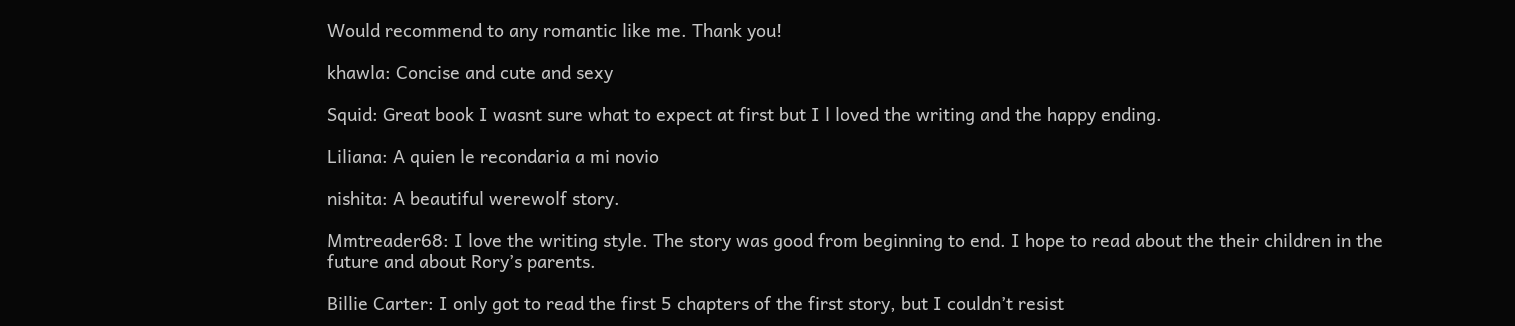Would recommend to any romantic like me. Thank you!

khawla: Concise and cute and sexy

Squid: Great book I wasnt sure what to expect at first but I l loved the writing and the happy ending.

Liliana: A quien le recondaria a mi novio

nishita: A beautiful werewolf story.

Mmtreader68: I love the writing style. The story was good from beginning to end. I hope to read about the their children in the future and about Rory’s parents.

Billie Carter: I only got to read the first 5 chapters of the first story, but I couldn’t resist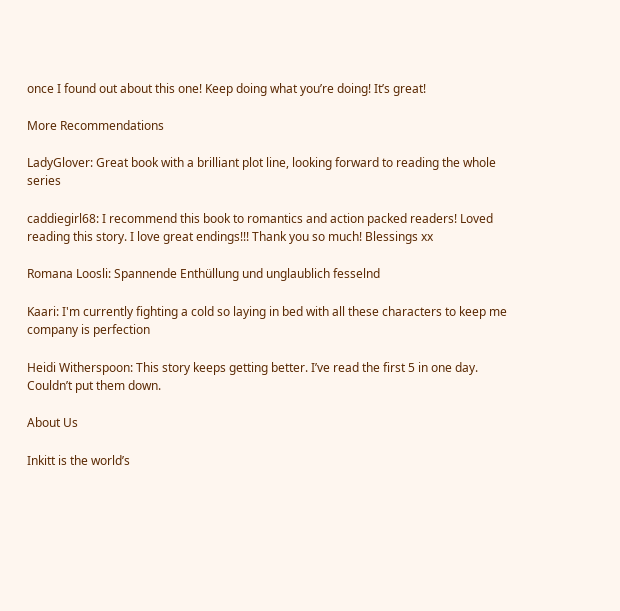once I found out about this one! Keep doing what you’re doing! It’s great!

More Recommendations

LadyGlover: Great book with a brilliant plot line, looking forward to reading the whole series

caddiegirl68: I recommend this book to romantics and action packed readers! Loved reading this story. I love great endings!!! Thank you so much! Blessings xx

Romana Loosli: Spannende Enthüllung und unglaublich fesselnd

Kaari: I'm currently fighting a cold so laying in bed with all these characters to keep me company is perfection

Heidi Witherspoon: This story keeps getting better. I’ve read the first 5 in one day. Couldn’t put them down.

About Us

Inkitt is the world’s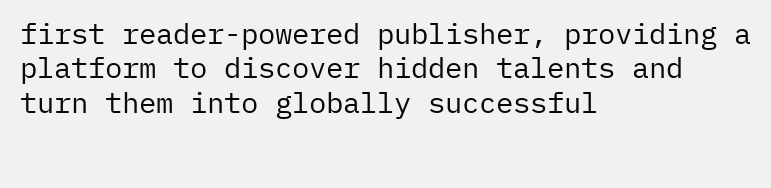first reader-powered publisher, providing a platform to discover hidden talents and turn them into globally successful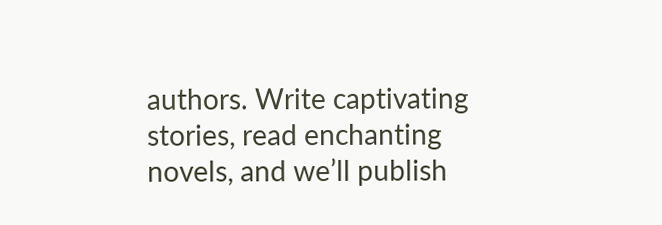authors. Write captivating stories, read enchanting novels, and we’ll publish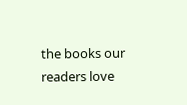the books our readers love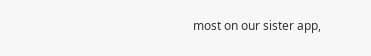most on our sister app,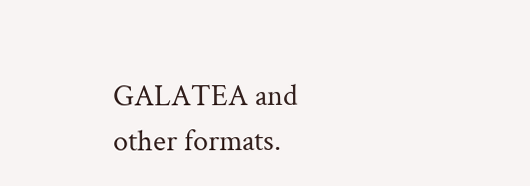GALATEA and other formats.